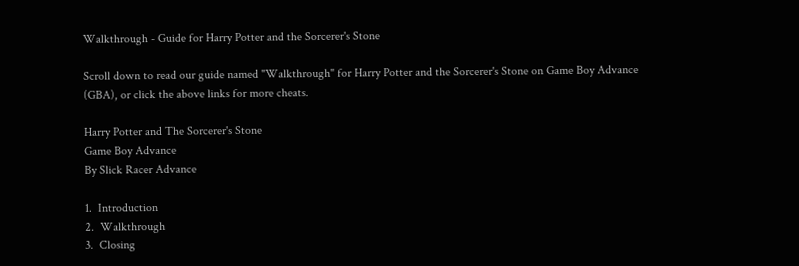Walkthrough - Guide for Harry Potter and the Sorcerer's Stone

Scroll down to read our guide named "Walkthrough" for Harry Potter and the Sorcerer's Stone on Game Boy Advance (GBA), or click the above links for more cheats.

Harry Potter and The Sorcerer's Stone
Game Boy Advance
By Slick Racer Advance

1.  Introduction
2.  Walkthrough
3.  Closing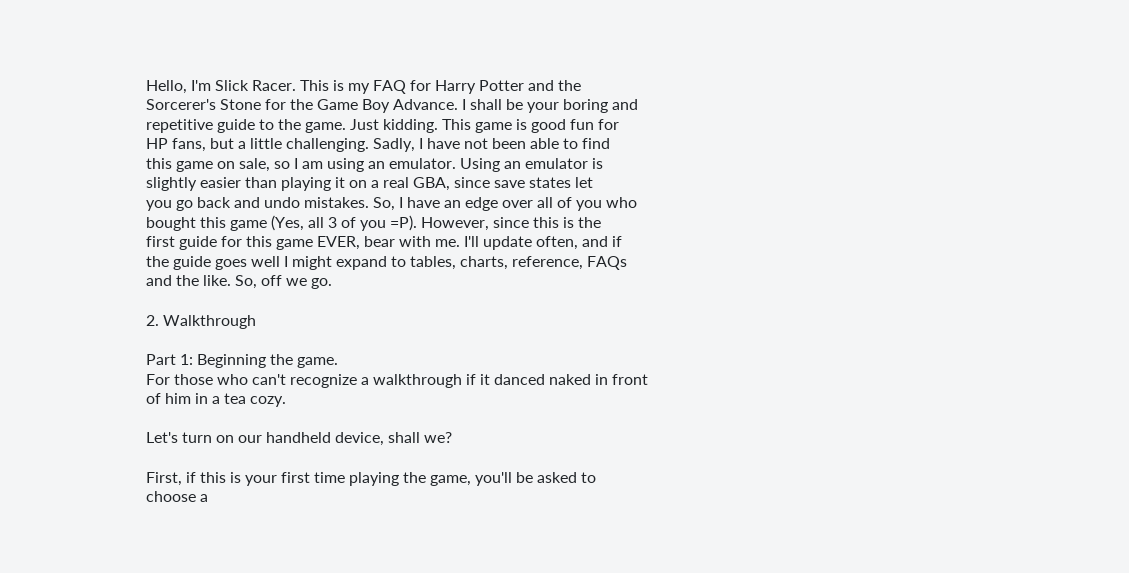Hello, I'm Slick Racer. This is my FAQ for Harry Potter and the
Sorcerer's Stone for the Game Boy Advance. I shall be your boring and
repetitive guide to the game. Just kidding. This game is good fun for
HP fans, but a little challenging. Sadly, I have not been able to find
this game on sale, so I am using an emulator. Using an emulator is
slightly easier than playing it on a real GBA, since save states let
you go back and undo mistakes. So, I have an edge over all of you who
bought this game (Yes, all 3 of you =P). However, since this is the
first guide for this game EVER, bear with me. I'll update often, and if
the guide goes well I might expand to tables, charts, reference, FAQs
and the like. So, off we go.

2. Walkthrough

Part 1: Beginning the game.
For those who can't recognize a walkthrough if it danced naked in front
of him in a tea cozy.

Let's turn on our handheld device, shall we?

First, if this is your first time playing the game, you'll be asked to
choose a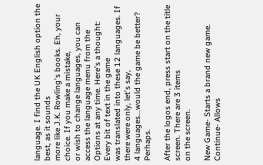language. I find the UK English option the best, as it sounds
more like J.K. Rowling's books. Eh, your choice. If you make a mistake,
or wish to change languages, you can access the language menu from the
Options at any time. Here's a thought: Every bit of text in the game
was translated into these 12 languages. If there were only, let's say,
4 languages...would the game be better? Perhaps.

After the logos end, press start on the title screen. There are 3 items
on the screen.

New Game- Starts a brand new game.
Continue- Allows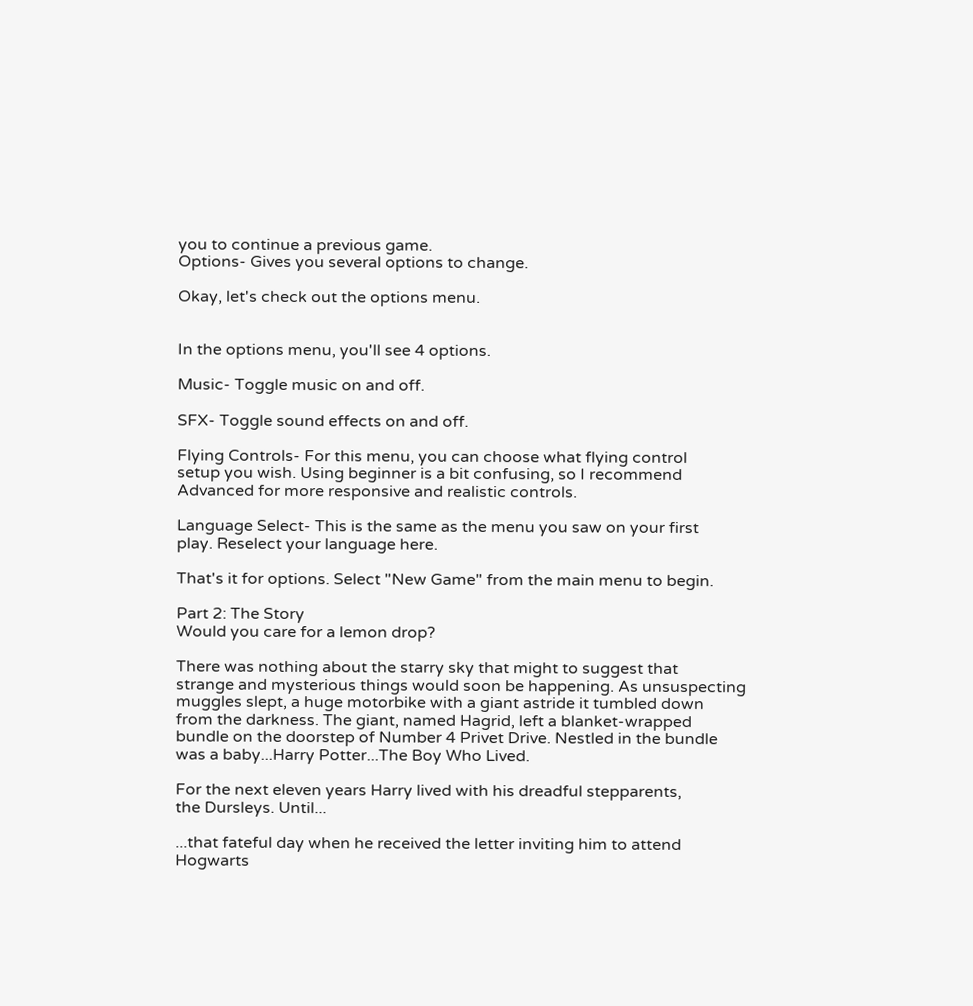you to continue a previous game.
Options- Gives you several options to change.

Okay, let's check out the options menu.


In the options menu, you'll see 4 options.

Music- Toggle music on and off.

SFX- Toggle sound effects on and off.

Flying Controls- For this menu, you can choose what flying control
setup you wish. Using beginner is a bit confusing, so I recommend
Advanced for more responsive and realistic controls.

Language Select- This is the same as the menu you saw on your first
play. Reselect your language here.

That's it for options. Select "New Game" from the main menu to begin.

Part 2: The Story
Would you care for a lemon drop?

There was nothing about the starry sky that might to suggest that
strange and mysterious things would soon be happening. As unsuspecting
muggles slept, a huge motorbike with a giant astride it tumbled down
from the darkness. The giant, named Hagrid, left a blanket-wrapped
bundle on the doorstep of Number 4 Privet Drive. Nestled in the bundle
was a baby...Harry Potter...The Boy Who Lived.

For the next eleven years Harry lived with his dreadful stepparents,
the Dursleys. Until...

...that fateful day when he received the letter inviting him to attend
Hogwarts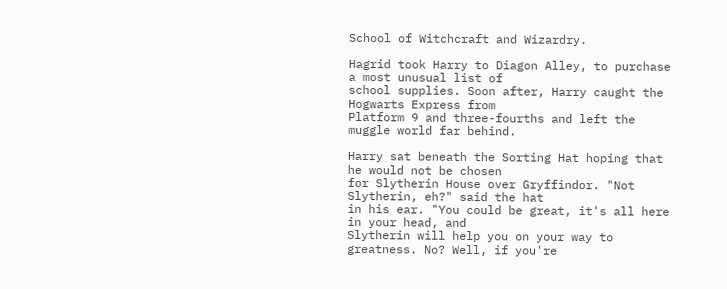School of Witchcraft and Wizardry.

Hagrid took Harry to Diagon Alley, to purchase a most unusual list of
school supplies. Soon after, Harry caught the Hogwarts Express from
Platform 9 and three-fourths and left the muggle world far behind.

Harry sat beneath the Sorting Hat hoping that he would not be chosen
for Slytherin House over Gryffindor. "Not Slytherin, eh?" said the hat
in his ear. "You could be great, it's all here in your head, and
Slytherin will help you on your way to greatness. No? Well, if you're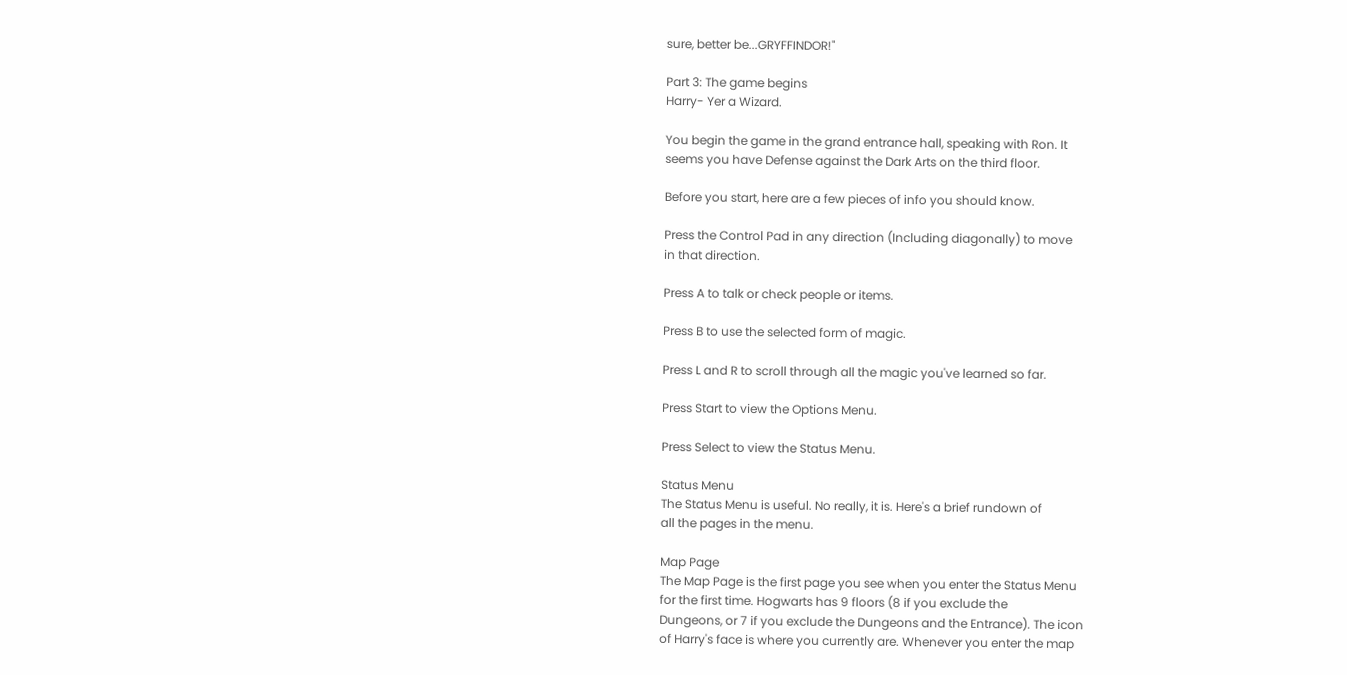sure, better be...GRYFFINDOR!"

Part 3: The game begins
Harry- Yer a Wizard.

You begin the game in the grand entrance hall, speaking with Ron. It
seems you have Defense against the Dark Arts on the third floor.

Before you start, here are a few pieces of info you should know.

Press the Control Pad in any direction (Including diagonally) to move
in that direction.

Press A to talk or check people or items.

Press B to use the selected form of magic.

Press L and R to scroll through all the magic you've learned so far.

Press Start to view the Options Menu.

Press Select to view the Status Menu.

Status Menu
The Status Menu is useful. No really, it is. Here's a brief rundown of
all the pages in the menu.

Map Page
The Map Page is the first page you see when you enter the Status Menu
for the first time. Hogwarts has 9 floors (8 if you exclude the
Dungeons, or 7 if you exclude the Dungeons and the Entrance). The icon
of Harry's face is where you currently are. Whenever you enter the map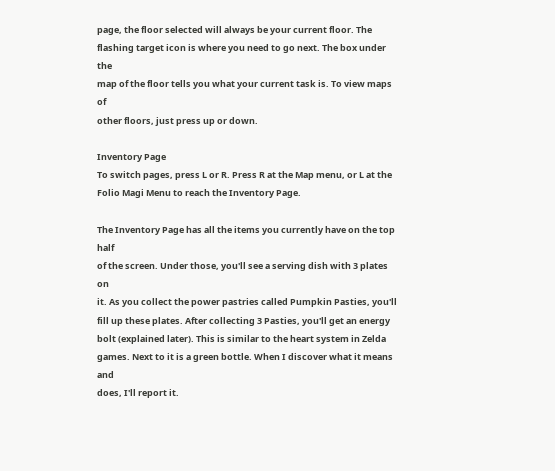page, the floor selected will always be your current floor. The
flashing target icon is where you need to go next. The box under the
map of the floor tells you what your current task is. To view maps of
other floors, just press up or down.

Inventory Page
To switch pages, press L or R. Press R at the Map menu, or L at the
Folio Magi Menu to reach the Inventory Page.

The Inventory Page has all the items you currently have on the top half
of the screen. Under those, you'll see a serving dish with 3 plates on
it. As you collect the power pastries called Pumpkin Pasties, you'll
fill up these plates. After collecting 3 Pasties, you'll get an energy
bolt (explained later). This is similar to the heart system in Zelda
games. Next to it is a green bottle. When I discover what it means and
does, I'll report it.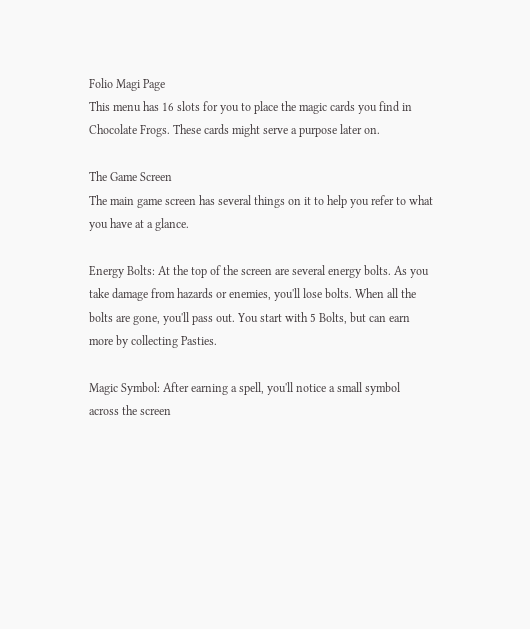Folio Magi Page
This menu has 16 slots for you to place the magic cards you find in
Chocolate Frogs. These cards might serve a purpose later on.

The Game Screen
The main game screen has several things on it to help you refer to what
you have at a glance.

Energy Bolts: At the top of the screen are several energy bolts. As you
take damage from hazards or enemies, you'll lose bolts. When all the
bolts are gone, you'll pass out. You start with 5 Bolts, but can earn
more by collecting Pasties.

Magic Symbol: After earning a spell, you'll notice a small symbol
across the screen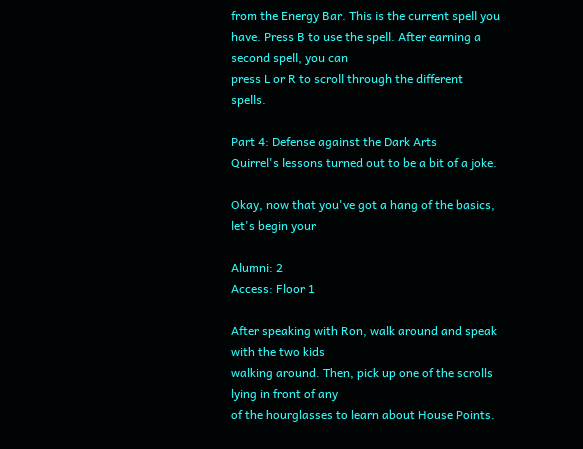from the Energy Bar. This is the current spell you
have. Press B to use the spell. After earning a second spell, you can
press L or R to scroll through the different spells.

Part 4: Defense against the Dark Arts
Quirrel's lessons turned out to be a bit of a joke.

Okay, now that you've got a hang of the basics, let's begin your

Alumni: 2
Access: Floor 1

After speaking with Ron, walk around and speak with the two kids
walking around. Then, pick up one of the scrolls lying in front of any
of the hourglasses to learn about House Points.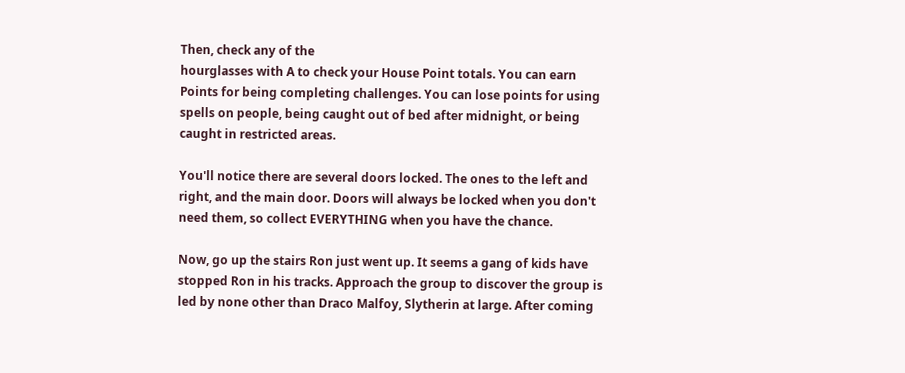Then, check any of the
hourglasses with A to check your House Point totals. You can earn
Points for being completing challenges. You can lose points for using
spells on people, being caught out of bed after midnight, or being
caught in restricted areas.

You'll notice there are several doors locked. The ones to the left and
right, and the main door. Doors will always be locked when you don't
need them, so collect EVERYTHING when you have the chance.

Now, go up the stairs Ron just went up. It seems a gang of kids have
stopped Ron in his tracks. Approach the group to discover the group is
led by none other than Draco Malfoy, Slytherin at large. After coming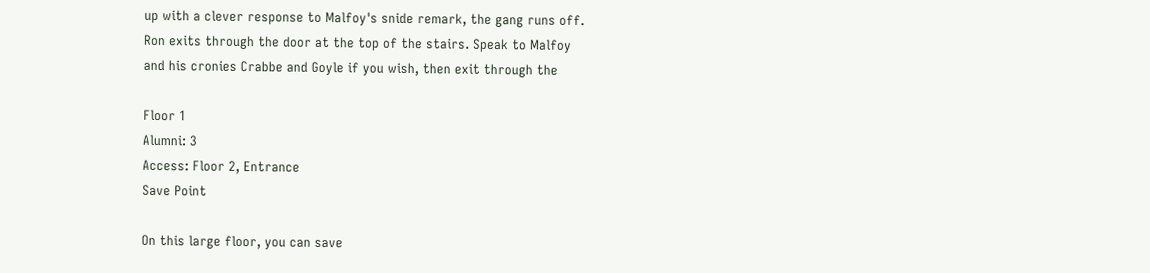up with a clever response to Malfoy's snide remark, the gang runs off.
Ron exits through the door at the top of the stairs. Speak to Malfoy
and his cronies Crabbe and Goyle if you wish, then exit through the

Floor 1
Alumni: 3
Access: Floor 2, Entrance
Save Point

On this large floor, you can save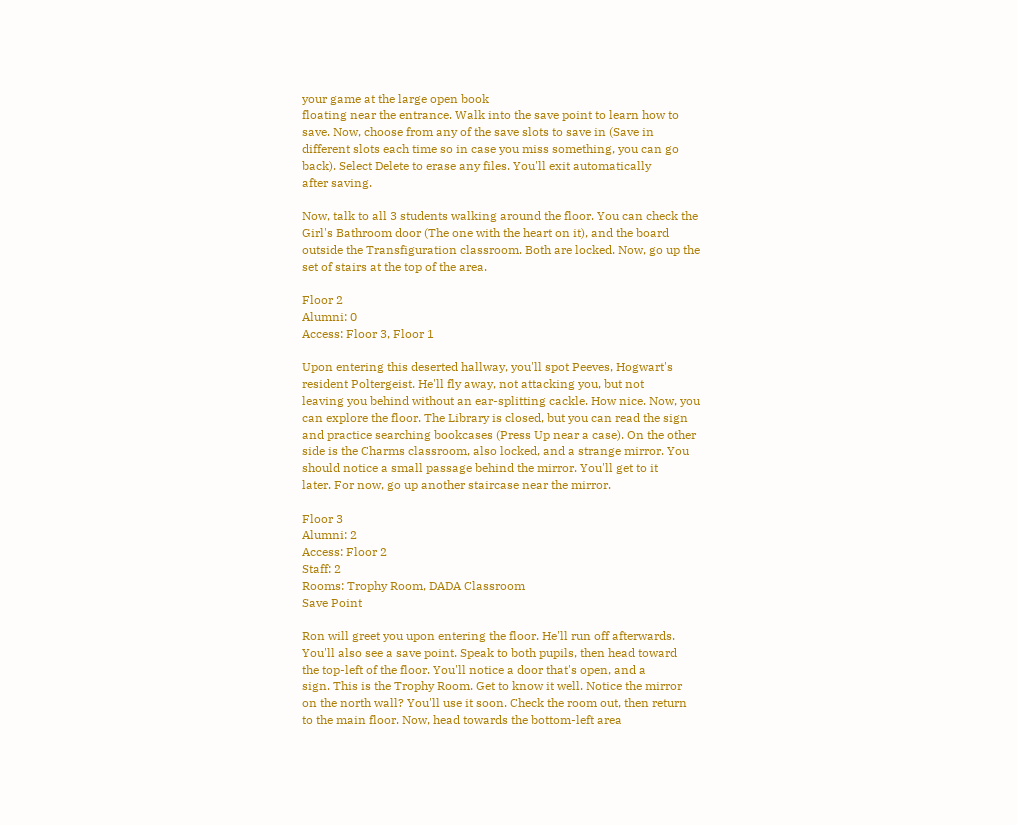your game at the large open book
floating near the entrance. Walk into the save point to learn how to
save. Now, choose from any of the save slots to save in (Save in
different slots each time so in case you miss something, you can go
back). Select Delete to erase any files. You'll exit automatically
after saving.

Now, talk to all 3 students walking around the floor. You can check the
Girl's Bathroom door (The one with the heart on it), and the board
outside the Transfiguration classroom. Both are locked. Now, go up the
set of stairs at the top of the area.

Floor 2
Alumni: 0
Access: Floor 3, Floor 1

Upon entering this deserted hallway, you'll spot Peeves, Hogwart's
resident Poltergeist. He'll fly away, not attacking you, but not
leaving you behind without an ear-splitting cackle. How nice. Now, you
can explore the floor. The Library is closed, but you can read the sign
and practice searching bookcases (Press Up near a case). On the other
side is the Charms classroom, also locked, and a strange mirror. You
should notice a small passage behind the mirror. You'll get to it
later. For now, go up another staircase near the mirror.

Floor 3
Alumni: 2
Access: Floor 2
Staff: 2
Rooms: Trophy Room, DADA Classroom
Save Point

Ron will greet you upon entering the floor. He'll run off afterwards.
You'll also see a save point. Speak to both pupils, then head toward
the top-left of the floor. You'll notice a door that's open, and a
sign. This is the Trophy Room. Get to know it well. Notice the mirror
on the north wall? You'll use it soon. Check the room out, then return
to the main floor. Now, head towards the bottom-left area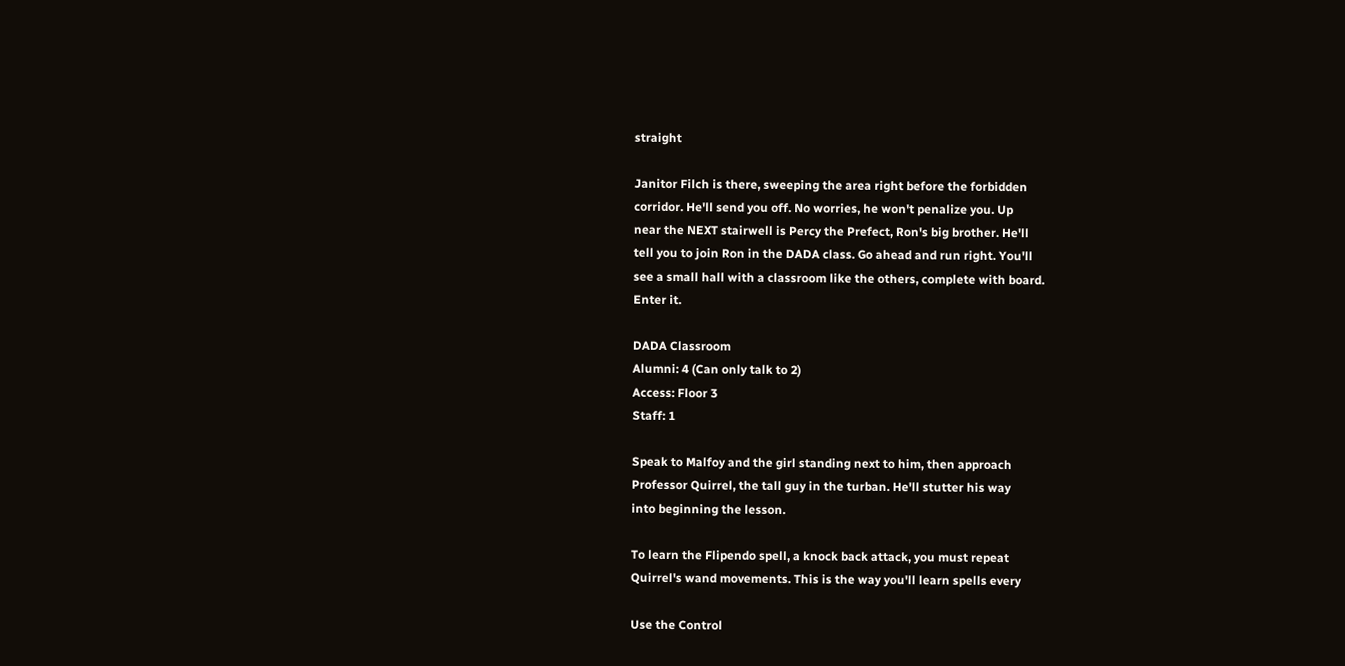straight

Janitor Filch is there, sweeping the area right before the forbidden
corridor. He'll send you off. No worries, he won't penalize you. Up
near the NEXT stairwell is Percy the Prefect, Ron's big brother. He'll
tell you to join Ron in the DADA class. Go ahead and run right. You'll
see a small hall with a classroom like the others, complete with board.
Enter it.

DADA Classroom
Alumni: 4 (Can only talk to 2)
Access: Floor 3
Staff: 1

Speak to Malfoy and the girl standing next to him, then approach
Professor Quirrel, the tall guy in the turban. He'll stutter his way
into beginning the lesson.

To learn the Flipendo spell, a knock back attack, you must repeat
Quirrel's wand movements. This is the way you'll learn spells every

Use the Control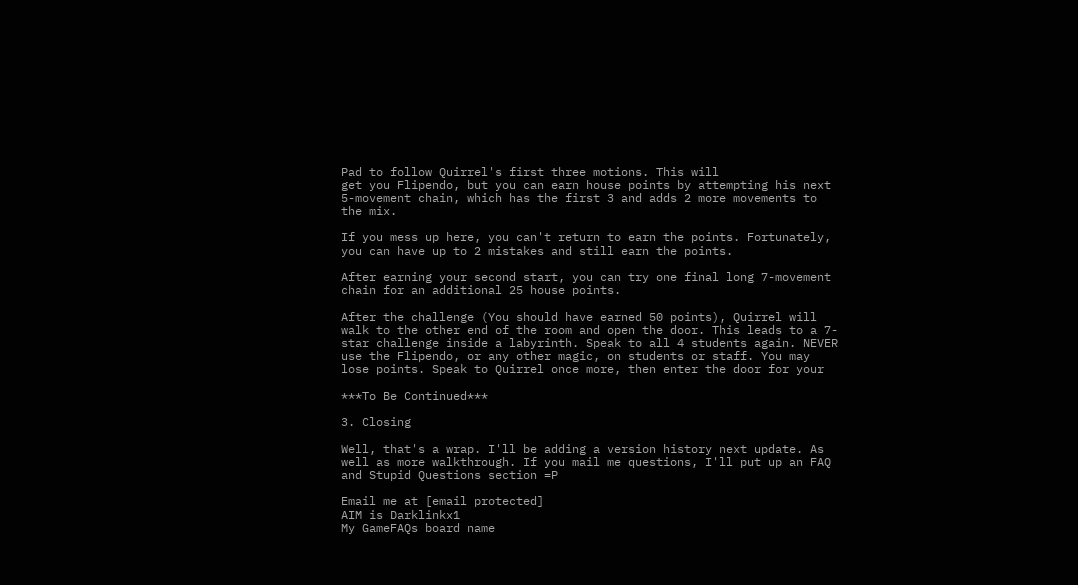Pad to follow Quirrel's first three motions. This will
get you Flipendo, but you can earn house points by attempting his next
5-movement chain, which has the first 3 and adds 2 more movements to
the mix.

If you mess up here, you can't return to earn the points. Fortunately,
you can have up to 2 mistakes and still earn the points.

After earning your second start, you can try one final long 7-movement
chain for an additional 25 house points.

After the challenge (You should have earned 50 points), Quirrel will
walk to the other end of the room and open the door. This leads to a 7-
star challenge inside a labyrinth. Speak to all 4 students again. NEVER
use the Flipendo, or any other magic, on students or staff. You may
lose points. Speak to Quirrel once more, then enter the door for your

***To Be Continued***

3. Closing

Well, that's a wrap. I'll be adding a version history next update. As
well as more walkthrough. If you mail me questions, I'll put up an FAQ
and Stupid Questions section =P

Email me at [email protected]
AIM is Darklinkx1
My GameFAQs board name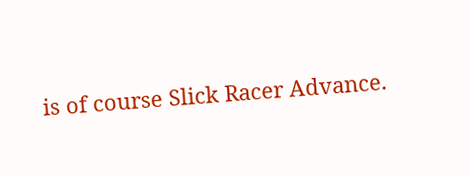is of course Slick Racer Advance.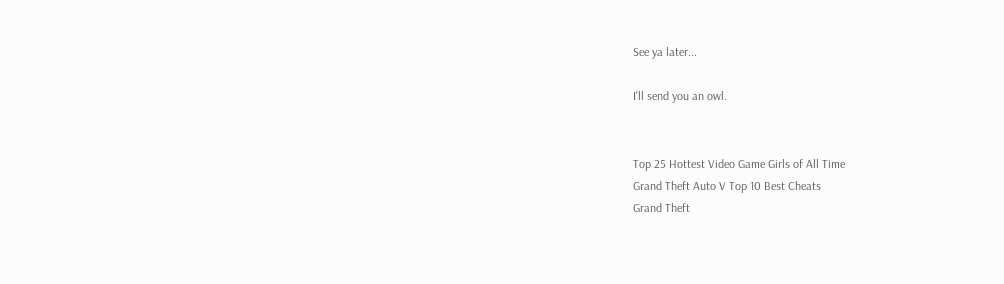See ya later...

I'll send you an owl.


Top 25 Hottest Video Game Girls of All Time
Grand Theft Auto V Top 10 Best Cheats
Grand Theft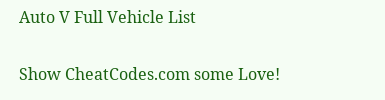Auto V Full Vehicle List

Show CheatCodes.com some Love!